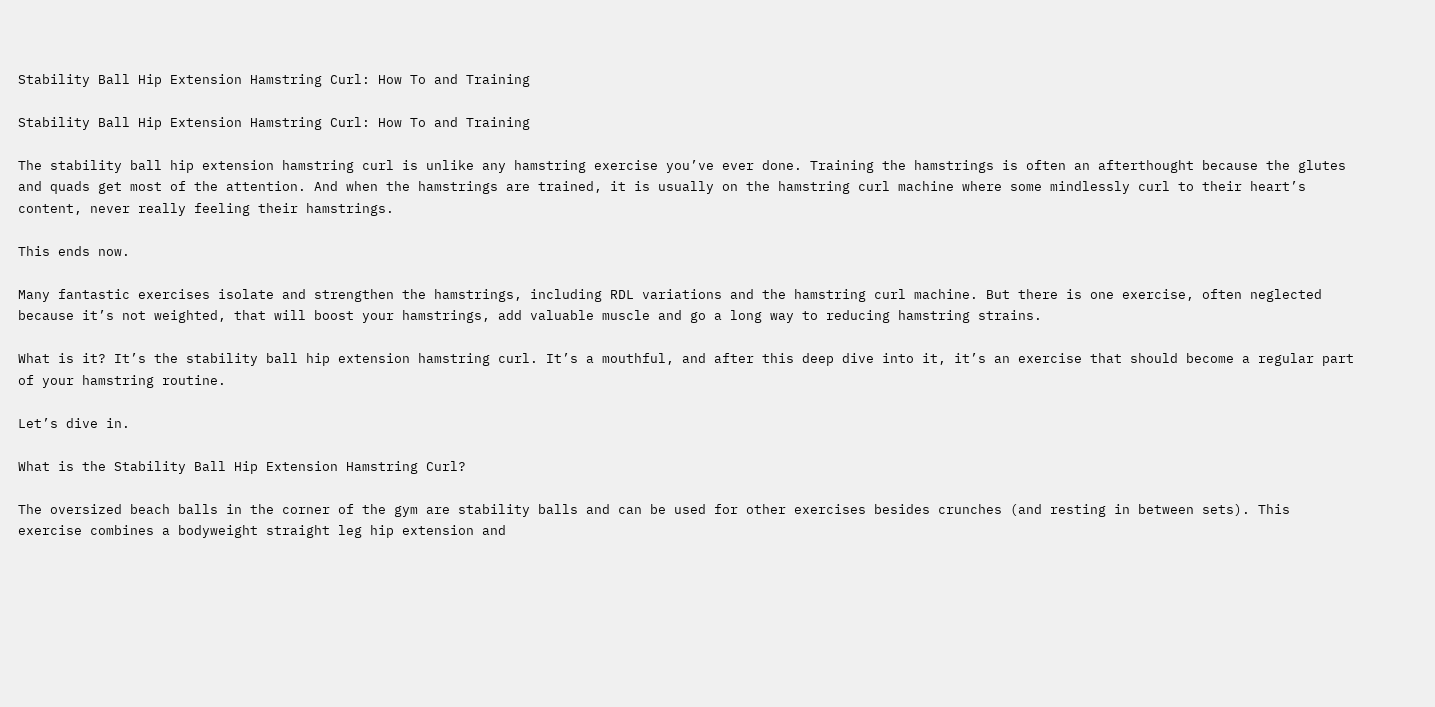Stability Ball Hip Extension Hamstring Curl: How To and Training

Stability Ball Hip Extension Hamstring Curl: How To and Training

The stability ball hip extension hamstring curl is unlike any hamstring exercise you’ve ever done. Training the hamstrings is often an afterthought because the glutes and quads get most of the attention. And when the hamstrings are trained, it is usually on the hamstring curl machine where some mindlessly curl to their heart’s content, never really feeling their hamstrings.

This ends now.

Many fantastic exercises isolate and strengthen the hamstrings, including RDL variations and the hamstring curl machine. But there is one exercise, often neglected because it’s not weighted, that will boost your hamstrings, add valuable muscle and go a long way to reducing hamstring strains.

What is it? It’s the stability ball hip extension hamstring curl. It’s a mouthful, and after this deep dive into it, it’s an exercise that should become a regular part of your hamstring routine.

Let’s dive in.

What is the Stability Ball Hip Extension Hamstring Curl?

The oversized beach balls in the corner of the gym are stability balls and can be used for other exercises besides crunches (and resting in between sets). This exercise combines a bodyweight straight leg hip extension and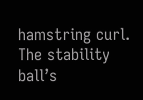hamstring curl. The stability ball’s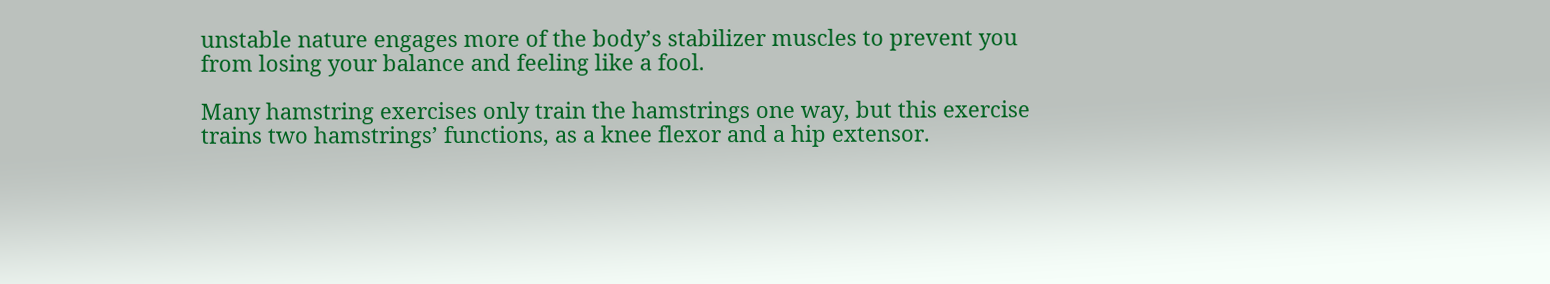unstable nature engages more of the body’s stabilizer muscles to prevent you from losing your balance and feeling like a fool.

Many hamstring exercises only train the hamstrings one way, but this exercise trains two hamstrings’ functions, as a knee flexor and a hip extensor.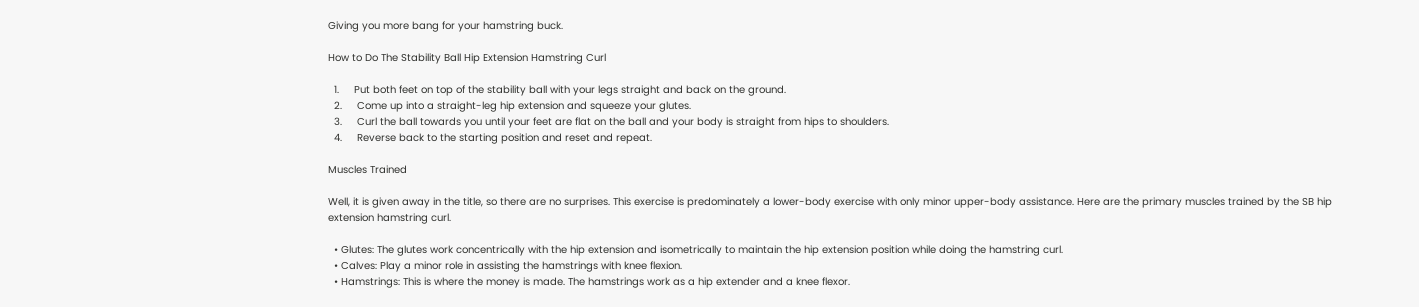Giving you more bang for your hamstring buck.

How to Do The Stability Ball Hip Extension Hamstring Curl

  1.     Put both feet on top of the stability ball with your legs straight and back on the ground.
  2.     Come up into a straight-leg hip extension and squeeze your glutes.
  3.     Curl the ball towards you until your feet are flat on the ball and your body is straight from hips to shoulders.
  4.     Reverse back to the starting position and reset and repeat.

Muscles Trained

Well, it is given away in the title, so there are no surprises. This exercise is predominately a lower-body exercise with only minor upper-body assistance. Here are the primary muscles trained by the SB hip extension hamstring curl.

  • Glutes: The glutes work concentrically with the hip extension and isometrically to maintain the hip extension position while doing the hamstring curl.
  • Calves: Play a minor role in assisting the hamstrings with knee flexion.
  • Hamstrings: This is where the money is made. The hamstrings work as a hip extender and a knee flexor.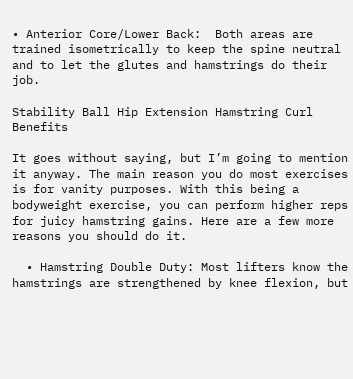• Anterior Core/Lower Back:  Both areas are trained isometrically to keep the spine neutral and to let the glutes and hamstrings do their job.

Stability Ball Hip Extension Hamstring Curl Benefits

It goes without saying, but I’m going to mention it anyway. The main reason you do most exercises is for vanity purposes. With this being a bodyweight exercise, you can perform higher reps for juicy hamstring gains. Here are a few more reasons you should do it.

  • Hamstring Double Duty: Most lifters know the hamstrings are strengthened by knee flexion, but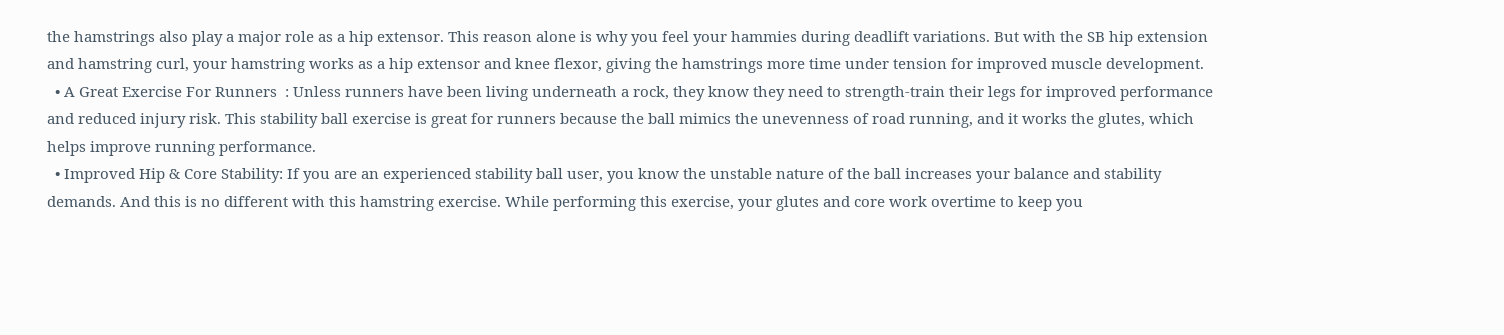the hamstrings also play a major role as a hip extensor. This reason alone is why you feel your hammies during deadlift variations. But with the SB hip extension and hamstring curl, your hamstring works as a hip extensor and knee flexor, giving the hamstrings more time under tension for improved muscle development.
  • A Great Exercise For Runners  : Unless runners have been living underneath a rock, they know they need to strength-train their legs for improved performance and reduced injury risk. This stability ball exercise is great for runners because the ball mimics the unevenness of road running, and it works the glutes, which helps improve running performance.
  • Improved Hip & Core Stability: If you are an experienced stability ball user, you know the unstable nature of the ball increases your balance and stability demands. And this is no different with this hamstring exercise. While performing this exercise, your glutes and core work overtime to keep you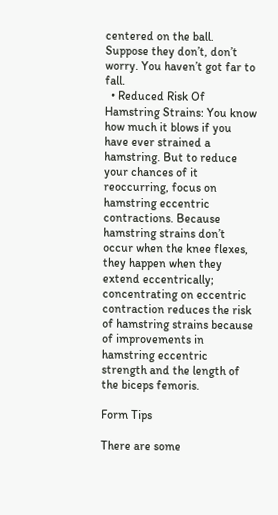centered on the ball. Suppose they don’t, don’t worry. You haven’t got far to fall.
  • Reduced Risk Of Hamstring Strains: You know how much it blows if you have ever strained a hamstring. But to reduce your chances of it reoccurring, focus on hamstring eccentric contractions. Because hamstring strains don’t occur when the knee flexes, they happen when they extend eccentrically; concentrating on eccentric contraction reduces the risk of hamstring strains because of improvements in hamstring eccentric strength and the length of the biceps femoris.

Form Tips

There are some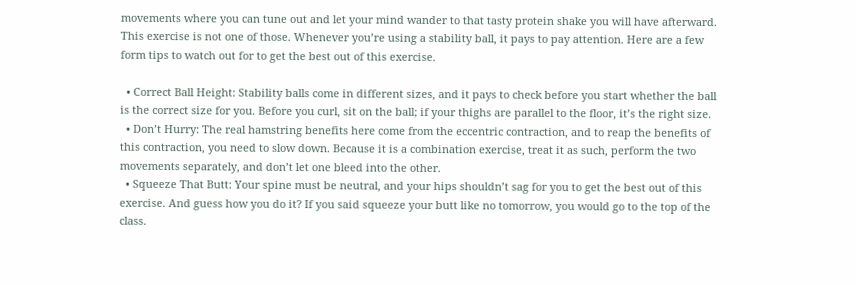movements where you can tune out and let your mind wander to that tasty protein shake you will have afterward. This exercise is not one of those. Whenever you’re using a stability ball, it pays to pay attention. Here are a few form tips to watch out for to get the best out of this exercise.

  • Correct Ball Height: Stability balls come in different sizes, and it pays to check before you start whether the ball is the correct size for you. Before you curl, sit on the ball; if your thighs are parallel to the floor, it’s the right size.
  • Don’t Hurry: The real hamstring benefits here come from the eccentric contraction, and to reap the benefits of this contraction, you need to slow down. Because it is a combination exercise, treat it as such, perform the two movements separately, and don’t let one bleed into the other.
  • Squeeze That Butt: Your spine must be neutral, and your hips shouldn’t sag for you to get the best out of this exercise. And guess how you do it? If you said squeeze your butt like no tomorrow, you would go to the top of the class.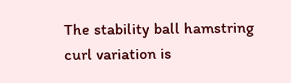The stability ball hamstring curl variation is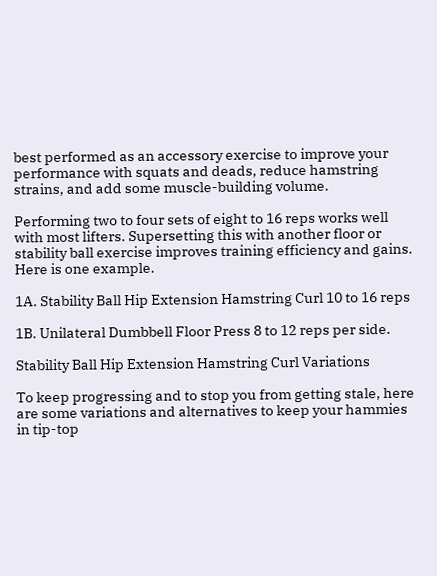best performed as an accessory exercise to improve your performance with squats and deads, reduce hamstring strains, and add some muscle-building volume.

Performing two to four sets of eight to 16 reps works well with most lifters. Supersetting this with another floor or stability ball exercise improves training efficiency and gains. Here is one example.

1A. Stability Ball Hip Extension Hamstring Curl 10 to 16 reps

1B. Unilateral Dumbbell Floor Press 8 to 12 reps per side.

Stability Ball Hip Extension Hamstring Curl Variations

To keep progressing and to stop you from getting stale, here are some variations and alternatives to keep your hammies in tip-top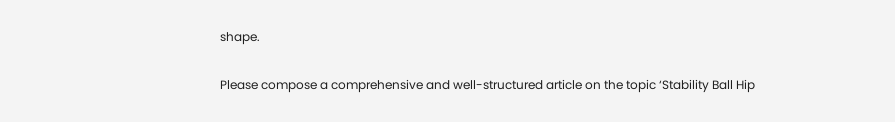shape.

Please compose a comprehensive and well-structured article on the topic ‘Stability Ball Hip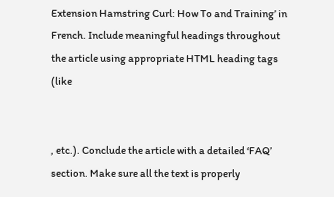Extension Hamstring Curl: How To and Training’ in French. Include meaningful headings throughout the article using appropriate HTML heading tags (like


, etc.). Conclude the article with a detailed ‘FAQ’ section. Make sure all the text is properly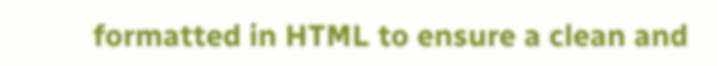formatted in HTML to ensure a clean and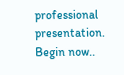professional presentation. Begin now..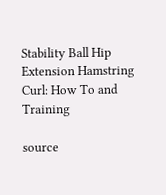Stability Ball Hip Extension Hamstring Curl: How To and Training

source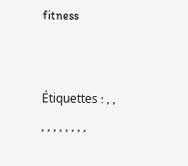fitness


Étiquettes : , , , , , , , , , ,